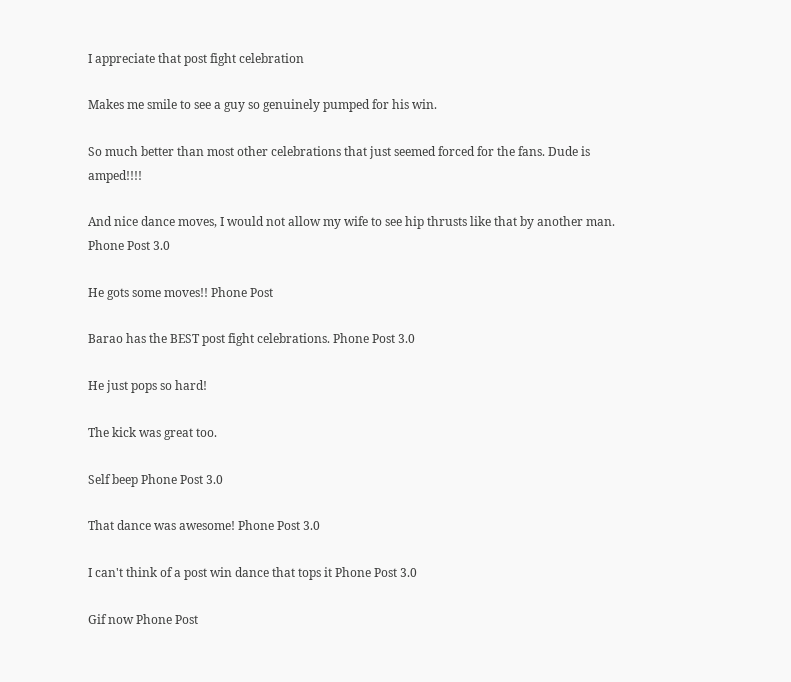I appreciate that post fight celebration

Makes me smile to see a guy so genuinely pumped for his win.

So much better than most other celebrations that just seemed forced for the fans. Dude is amped!!!!

And nice dance moves, I would not allow my wife to see hip thrusts like that by another man. Phone Post 3.0

He gots some moves!! Phone Post

Barao has the BEST post fight celebrations. Phone Post 3.0

He just pops so hard!

The kick was great too.

Self beep Phone Post 3.0

That dance was awesome! Phone Post 3.0

I can't think of a post win dance that tops it Phone Post 3.0

Gif now Phone Post